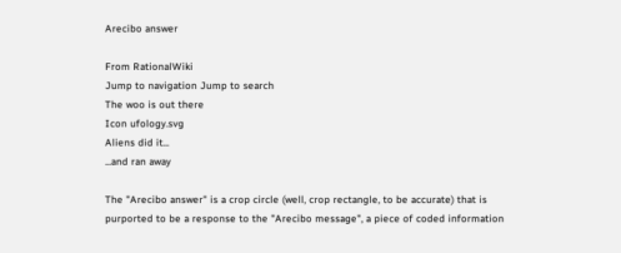Arecibo answer

From RationalWiki
Jump to navigation Jump to search
The woo is out there
Icon ufology.svg
Aliens did it...
...and ran away

The "Arecibo answer" is a crop circle (well, crop rectangle, to be accurate) that is purported to be a response to the "Arecibo message", a piece of coded information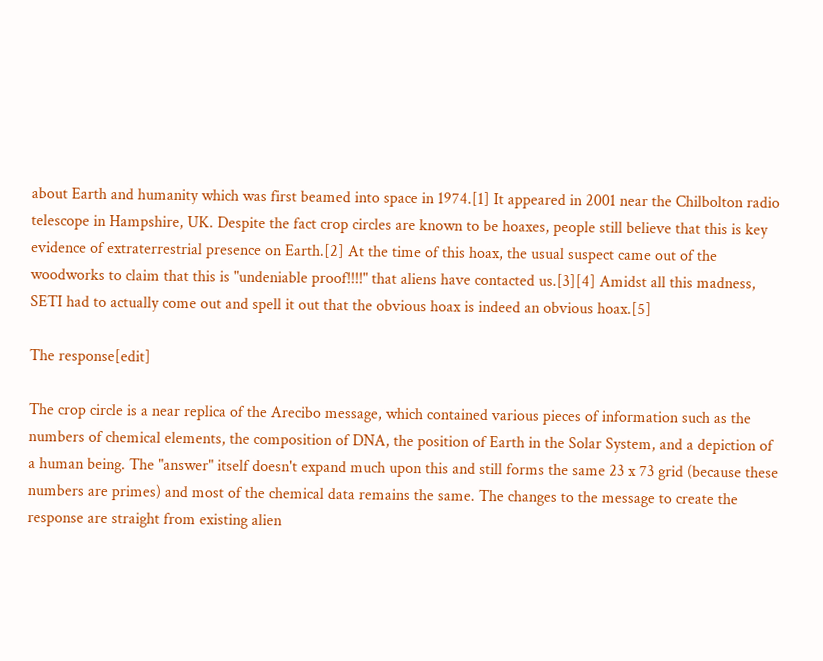about Earth and humanity which was first beamed into space in 1974.[1] It appeared in 2001 near the Chilbolton radio telescope in Hampshire, UK. Despite the fact crop circles are known to be hoaxes, people still believe that this is key evidence of extraterrestrial presence on Earth.[2] At the time of this hoax, the usual suspect came out of the woodworks to claim that this is "undeniable proof!!!!" that aliens have contacted us.[3][4] Amidst all this madness, SETI had to actually come out and spell it out that the obvious hoax is indeed an obvious hoax.[5]

The response[edit]

The crop circle is a near replica of the Arecibo message, which contained various pieces of information such as the numbers of chemical elements, the composition of DNA, the position of Earth in the Solar System, and a depiction of a human being. The "answer" itself doesn't expand much upon this and still forms the same 23 x 73 grid (because these numbers are primes) and most of the chemical data remains the same. The changes to the message to create the response are straight from existing alien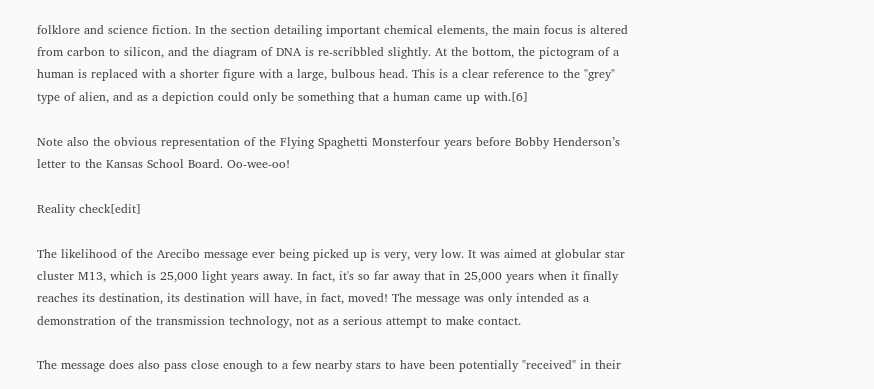folklore and science fiction. In the section detailing important chemical elements, the main focus is altered from carbon to silicon, and the diagram of DNA is re-scribbled slightly. At the bottom, the pictogram of a human is replaced with a shorter figure with a large, bulbous head. This is a clear reference to the "grey" type of alien, and as a depiction could only be something that a human came up with.[6]

Note also the obvious representation of the Flying Spaghetti Monsterfour years before Bobby Henderson’s letter to the Kansas School Board. Oo-wee-oo!

Reality check[edit]

The likelihood of the Arecibo message ever being picked up is very, very low. It was aimed at globular star cluster M13, which is 25,000 light years away. In fact, it's so far away that in 25,000 years when it finally reaches its destination, its destination will have, in fact, moved! The message was only intended as a demonstration of the transmission technology, not as a serious attempt to make contact.

The message does also pass close enough to a few nearby stars to have been potentially "received" in their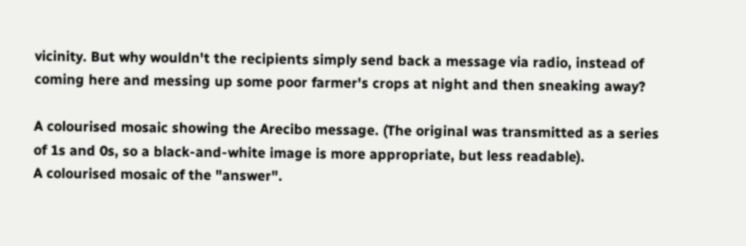vicinity. But why wouldn't the recipients simply send back a message via radio, instead of coming here and messing up some poor farmer's crops at night and then sneaking away?

A colourised mosaic showing the Arecibo message. (The original was transmitted as a series of 1s and 0s, so a black-and-white image is more appropriate, but less readable).
A colourised mosaic of the "answer".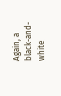Again, a black-and-white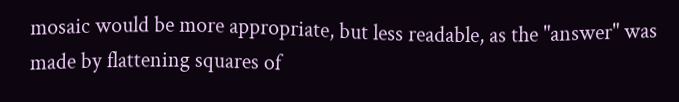mosaic would be more appropriate, but less readable, as the "answer" was made by flattening squares of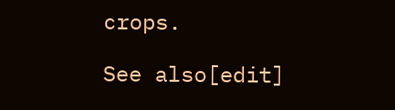crops.

See also[edit]